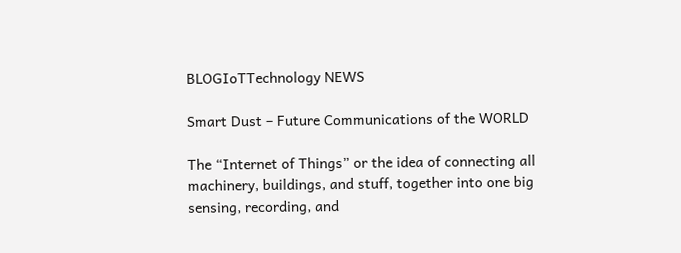BLOGIoTTechnology NEWS

Smart Dust – Future Communications of the WORLD

The “Internet of Things” or the idea of connecting all machinery, buildings, and stuff, together into one big sensing, recording, and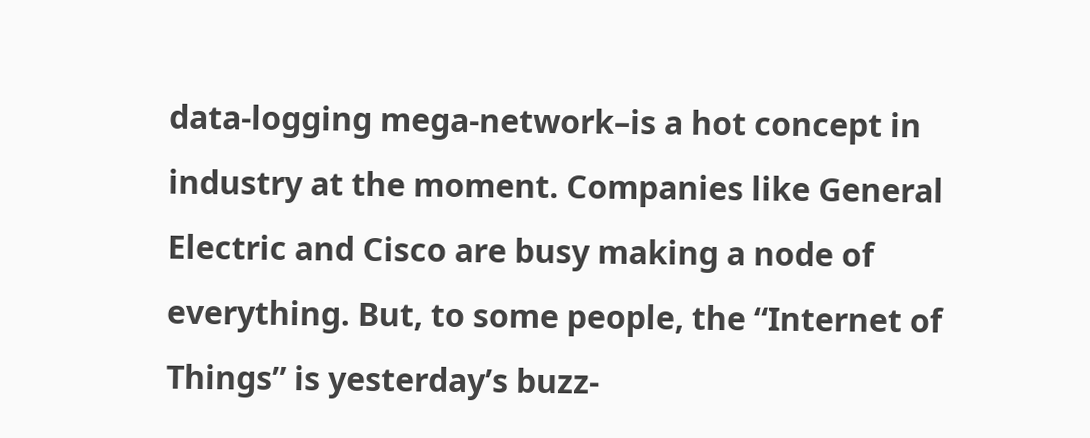data-logging mega-network–is a hot concept in industry at the moment. Companies like General Electric and Cisco are busy making a node of everything. But, to some people, the “Internet of Things” is yesterday’s buzz-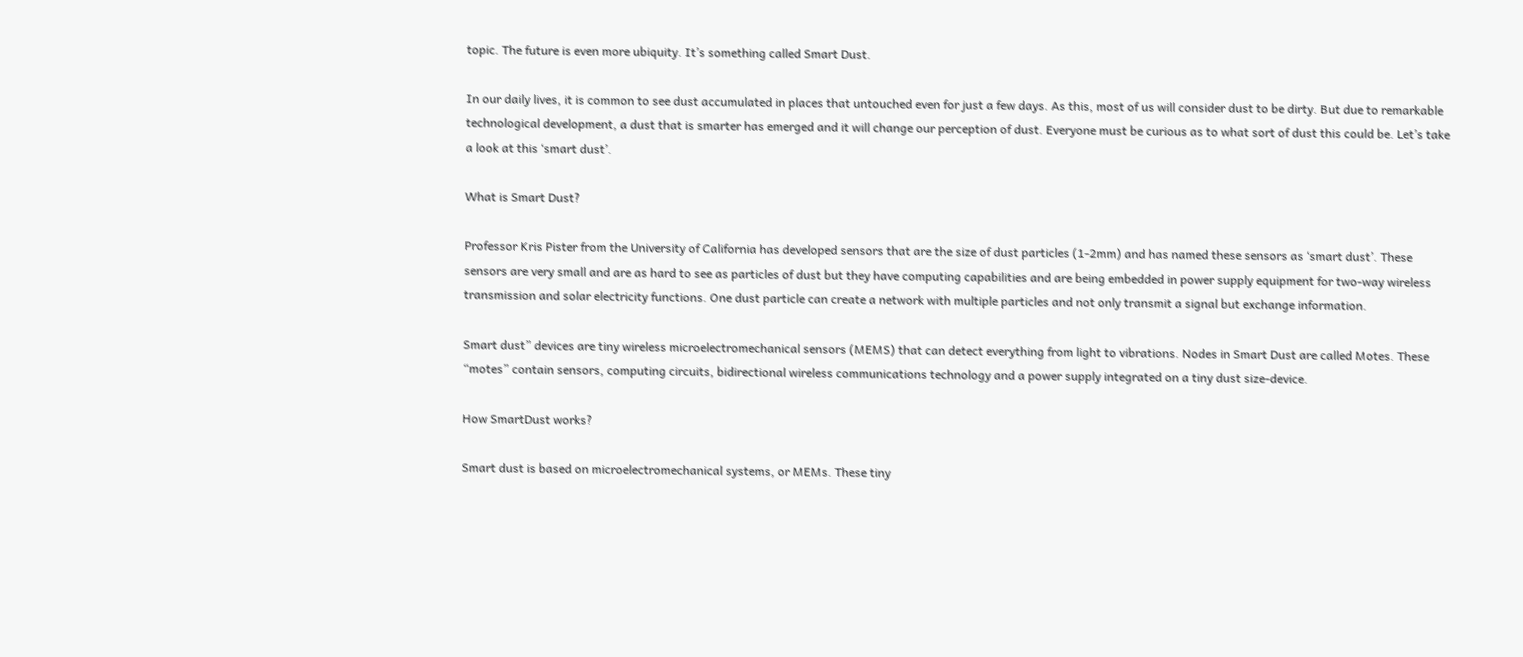topic. The future is even more ubiquity. It’s something called Smart Dust.

In our daily lives, it is common to see dust accumulated in places that untouched even for just a few days. As this, most of us will consider dust to be dirty. But due to remarkable technological development, a dust that is smarter has emerged and it will change our perception of dust. Everyone must be curious as to what sort of dust this could be. Let’s take a look at this ‘smart dust’.

What is Smart Dust?

Professor Kris Pister from the University of California has developed sensors that are the size of dust particles (1-2mm) and has named these sensors as ‘smart dust’. These sensors are very small and are as hard to see as particles of dust but they have computing capabilities and are being embedded in power supply equipment for two-way wireless transmission and solar electricity functions. One dust particle can create a network with multiple particles and not only transmit a signal but exchange information.

Smart dust” devices are tiny wireless microelectromechanical sensors (MEMS) that can detect everything from light to vibrations. Nodes in Smart Dust are called Motes. These “motes” contain sensors, computing circuits, bidirectional wireless communications technology and a power supply integrated on a tiny dust size-device.

How SmartDust works?

Smart dust is based on microelectromechanical systems, or MEMs. These tiny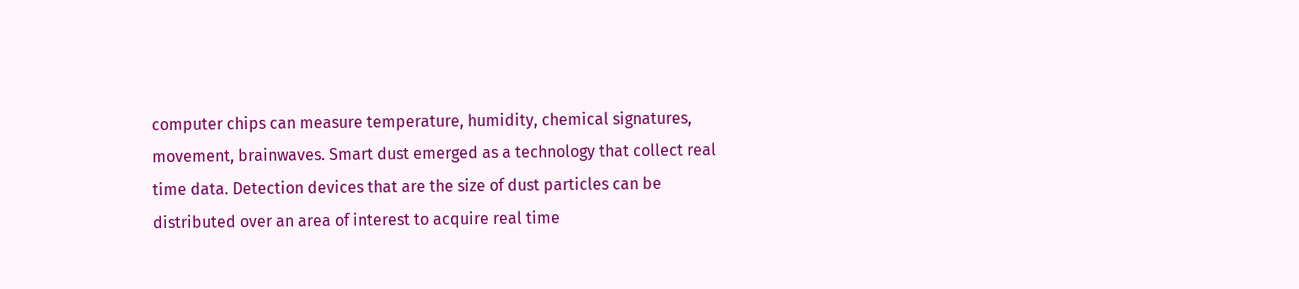computer chips can measure temperature, humidity, chemical signatures, movement, brainwaves. Smart dust emerged as a technology that collect real time data. Detection devices that are the size of dust particles can be distributed over an area of interest to acquire real time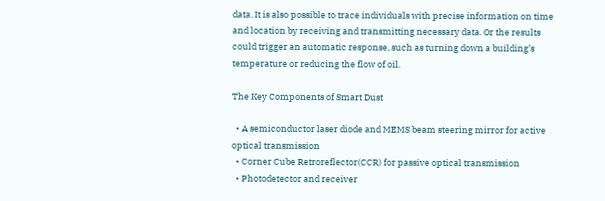data. It is also possible to trace individuals with precise information on time and location by receiving and transmitting necessary data. Or the results could trigger an automatic response, such as turning down a building’s temperature or reducing the flow of oil.

The Key Components of Smart Dust

  • A semiconductor laser diode and MEMS beam steering mirror for active optical transmission
  • Corner Cube Retroreflector(CCR) for passive optical transmission
  • Photodetector and receiver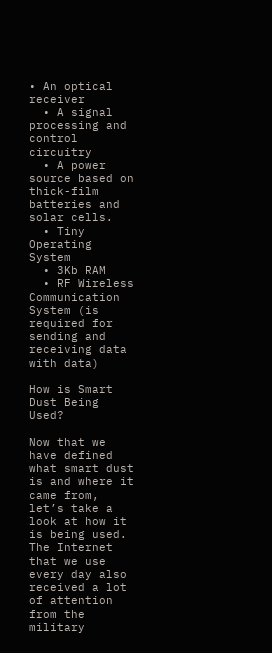• An optical receiver
  • A signal processing and control circuitry
  • A power source based on thick-film batteries and solar cells.
  • Tiny Operating System
  • 3Kb RAM
  • RF Wireless Communication System (is required for sending and receiving data with data)

How is Smart Dust Being Used?

Now that we have defined what smart dust is and where it came from, let’s take a look at how it is being used. The Internet that we use every day also received a lot of attention from the military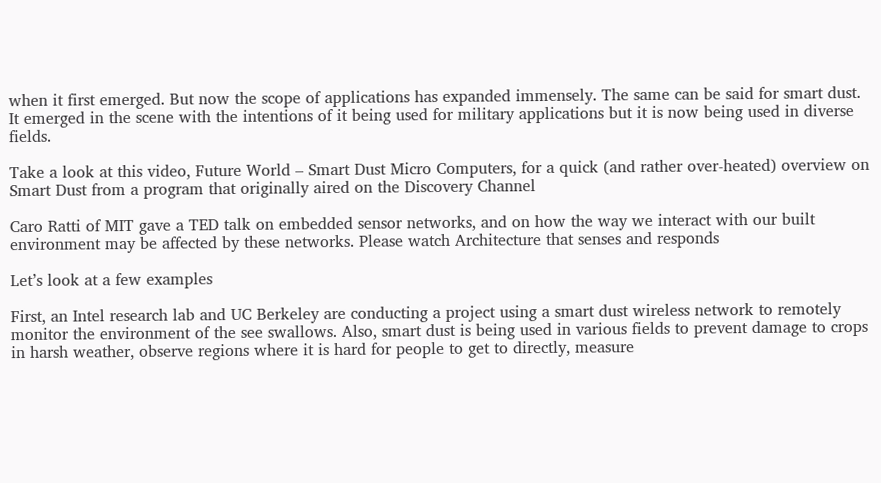when it first emerged. But now the scope of applications has expanded immensely. The same can be said for smart dust. It emerged in the scene with the intentions of it being used for military applications but it is now being used in diverse fields.

Take a look at this video, Future World – Smart Dust Micro Computers, for a quick (and rather over-heated) overview on Smart Dust from a program that originally aired on the Discovery Channel

Caro Ratti of MIT gave a TED talk on embedded sensor networks, and on how the way we interact with our built environment may be affected by these networks. Please watch Architecture that senses and responds

Let’s look at a few examples

First, an Intel research lab and UC Berkeley are conducting a project using a smart dust wireless network to remotely monitor the environment of the see swallows. Also, smart dust is being used in various fields to prevent damage to crops in harsh weather, observe regions where it is hard for people to get to directly, measure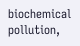biochemical pollution,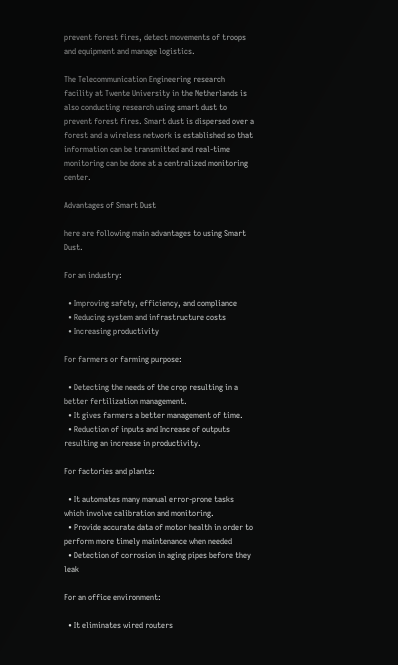prevent forest fires, detect movements of troops and equipment and manage logistics.

The Telecommunication Engineering research facility at Twente University in the Netherlands is also conducting research using smart dust to prevent forest fires. Smart dust is dispersed over a forest and a wireless network is established so that information can be transmitted and real-time monitoring can be done at a centralized monitoring center.

Advantages of Smart Dust

here are following main advantages to using Smart Dust.

For an industry:

  • Improving safety, efficiency, and compliance
  • Reducing system and infrastructure costs
  • Increasing productivity

For farmers or farming purpose:

  • Detecting the needs of the crop resulting in a better fertilization management.
  • It gives farmers a better management of time.
  • Reduction of inputs and Increase of outputs resulting an increase in productivity.

For factories and plants:

  • It automates many manual error-prone tasks which involve calibration and monitoring.
  • Provide accurate data of motor health in order to perform more timely maintenance when needed
  • Detection of corrosion in aging pipes before they leak

For an office environment:

  • It eliminates wired routers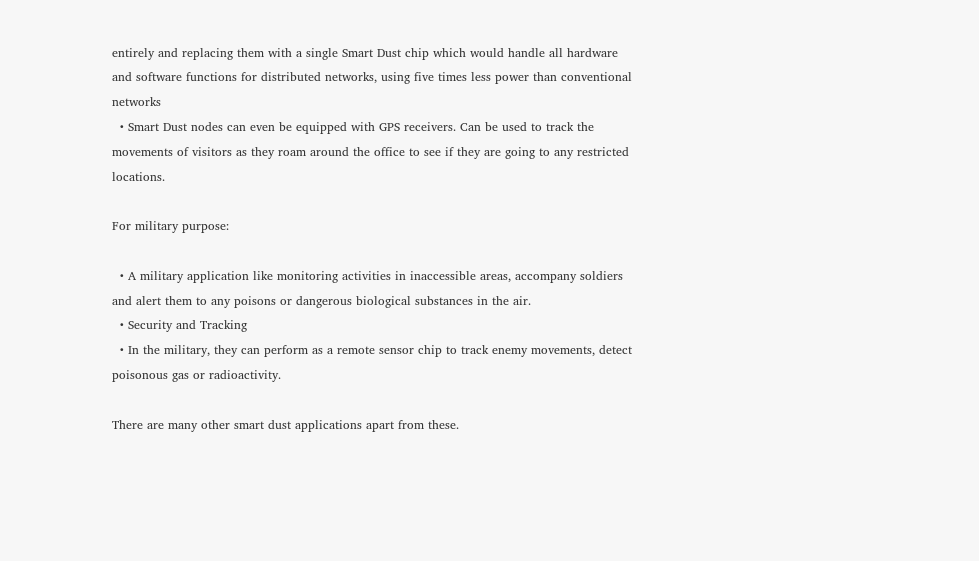entirely and replacing them with a single Smart Dust chip which would handle all hardware and software functions for distributed networks, using five times less power than conventional networks
  • Smart Dust nodes can even be equipped with GPS receivers. Can be used to track the movements of visitors as they roam around the office to see if they are going to any restricted locations.

For military purpose:

  • A military application like monitoring activities in inaccessible areas, accompany soldiers and alert them to any poisons or dangerous biological substances in the air.
  • Security and Tracking
  • In the military, they can perform as a remote sensor chip to track enemy movements, detect poisonous gas or radioactivity.

There are many other smart dust applications apart from these.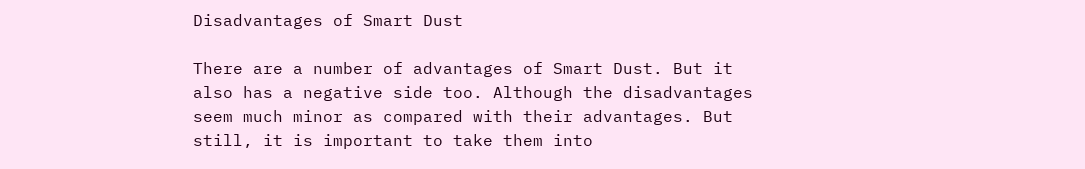Disadvantages of Smart Dust

There are a number of advantages of Smart Dust. But it also has a negative side too. Although the disadvantages seem much minor as compared with their advantages. But still, it is important to take them into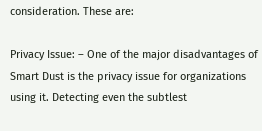consideration. These are:

Privacy Issue: – One of the major disadvantages of Smart Dust is the privacy issue for organizations using it. Detecting even the subtlest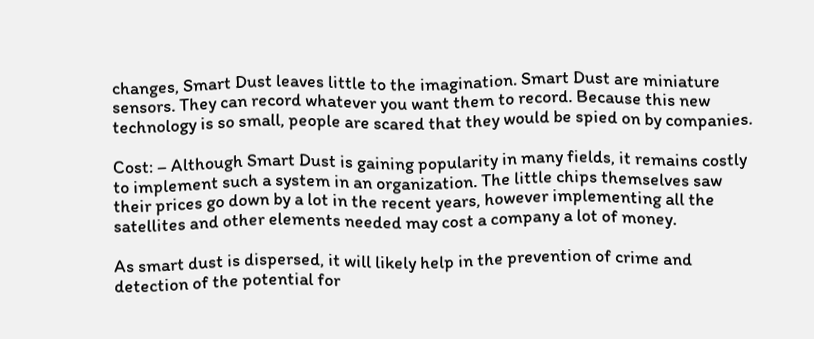changes, Smart Dust leaves little to the imagination. Smart Dust are miniature sensors. They can record whatever you want them to record. Because this new technology is so small, people are scared that they would be spied on by companies.

Cost: – Although Smart Dust is gaining popularity in many fields, it remains costly to implement such a system in an organization. The little chips themselves saw their prices go down by a lot in the recent years, however implementing all the satellites and other elements needed may cost a company a lot of money.

As smart dust is dispersed, it will likely help in the prevention of crime and detection of the potential for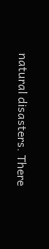natural disasters. There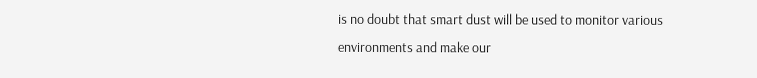is no doubt that smart dust will be used to monitor various environments and make our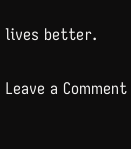lives better.

Leave a Comment